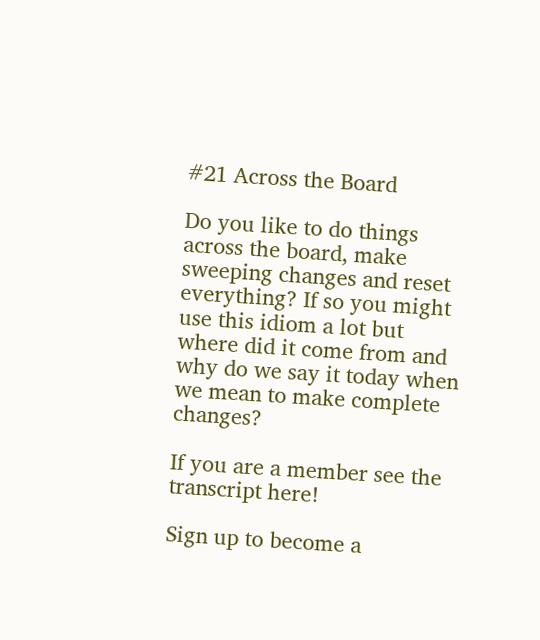#21 Across the Board

Do you like to do things across the board, make sweeping changes and reset everything? If so you might use this idiom a lot but where did it come from and why do we say it today when we mean to make complete changes?

If you are a member see the transcript here!

Sign up to become a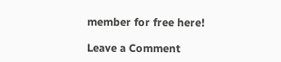member for free here!

Leave a Comment